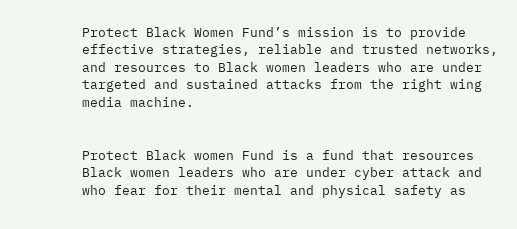Protect Black Women Fund’s mission is to provide effective strategies, reliable and trusted networks, and resources to Black women leaders who are under targeted and sustained attacks from the right wing media machine.


Protect Black women Fund is a fund that resources Black women leaders who are under cyber attack and who fear for their mental and physical safety as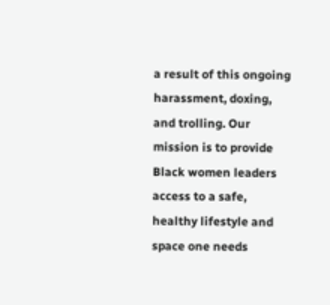a result of this ongoing harassment, doxing, and trolling. Our mission is to provide Black women leaders access to a safe, healthy lifestyle and space one needs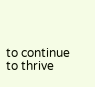to continue to thrive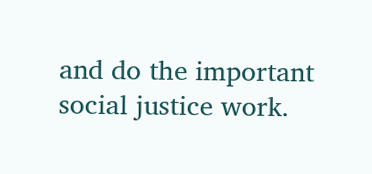and do the important social justice work.